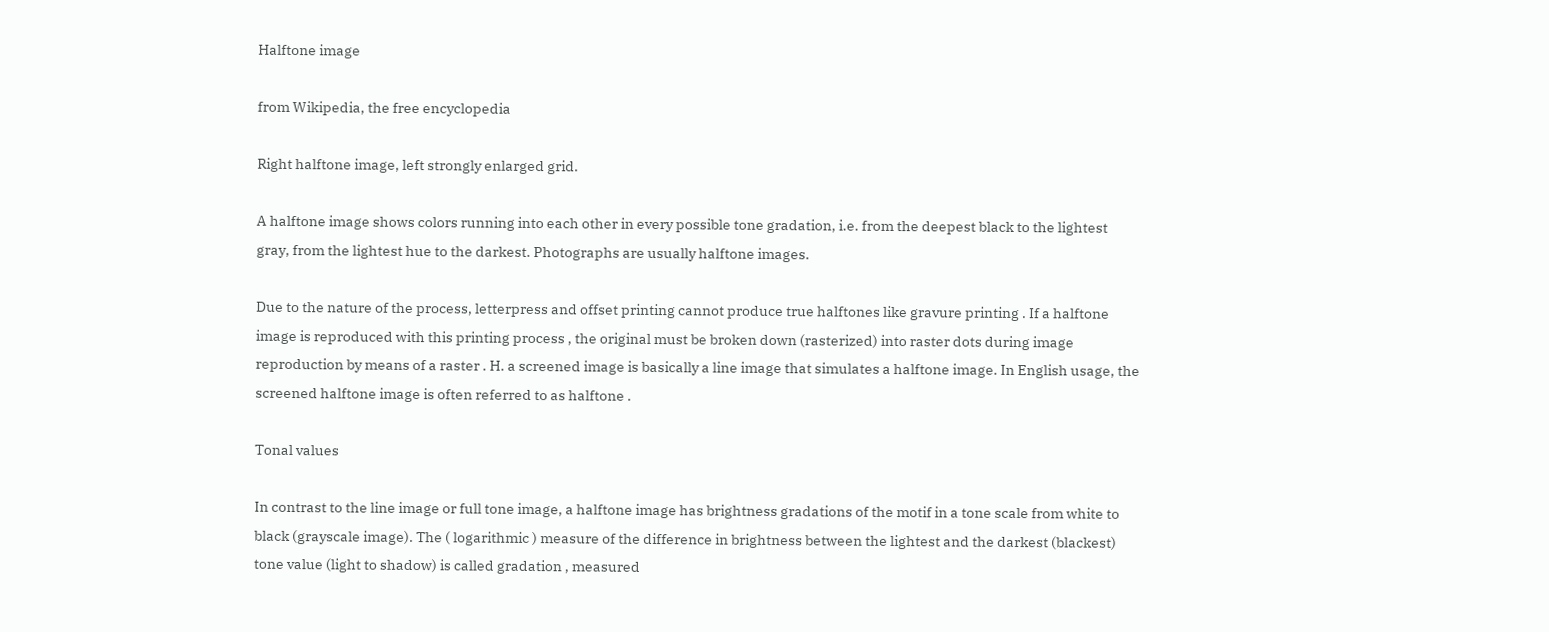Halftone image

from Wikipedia, the free encyclopedia

Right halftone image, left strongly enlarged grid.

A halftone image shows colors running into each other in every possible tone gradation, i.e. from the deepest black to the lightest gray, from the lightest hue to the darkest. Photographs are usually halftone images.

Due to the nature of the process, letterpress and offset printing cannot produce true halftones like gravure printing . If a halftone image is reproduced with this printing process , the original must be broken down (rasterized) into raster dots during image reproduction by means of a raster . H. a screened image is basically a line image that simulates a halftone image. In English usage, the screened halftone image is often referred to as halftone .

Tonal values

In contrast to the line image or full tone image, a halftone image has brightness gradations of the motif in a tone scale from white to black (grayscale image). The ( logarithmic ) measure of the difference in brightness between the lightest and the darkest (blackest) tone value (light to shadow) is called gradation , measured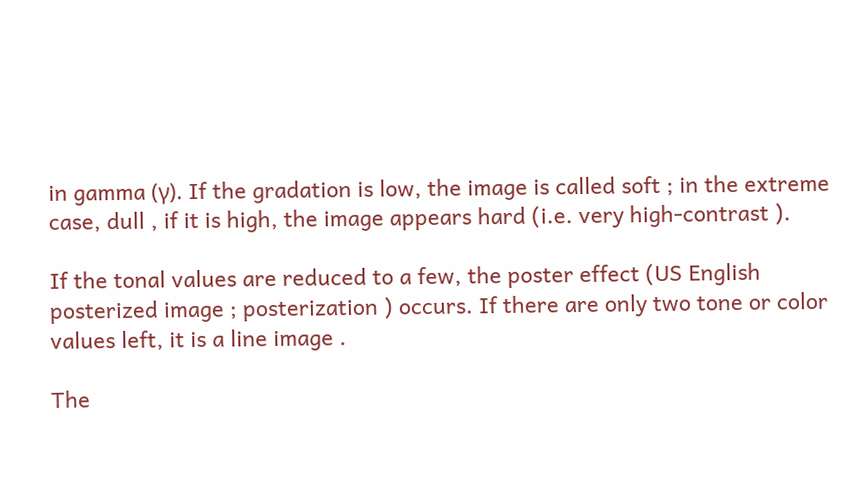in gamma (γ). If the gradation is low, the image is called soft ; in the extreme case, dull , if it is high, the image appears hard (i.e. very high-contrast ).

If the tonal values are reduced to a few, the poster effect (US English posterized image ; posterization ) occurs. If there are only two tone or color values left, it is a line image .

The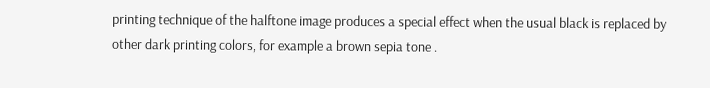printing technique of the halftone image produces a special effect when the usual black is replaced by other dark printing colors, for example a brown sepia tone .